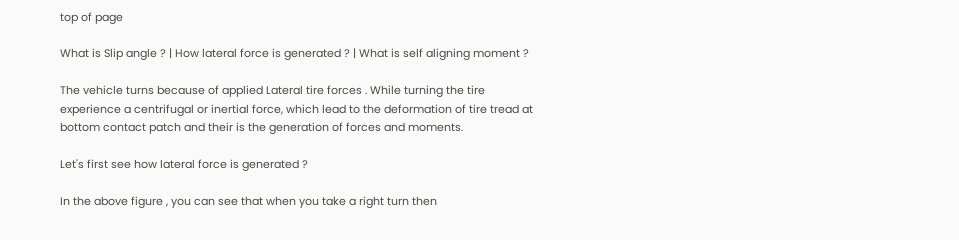top of page

What is Slip angle ? | How lateral force is generated ? | What is self aligning moment ?

The vehicle turns because of applied Lateral tire forces . While turning the tire experience a centrifugal or inertial force, which lead to the deformation of tire tread at bottom contact patch and their is the generation of forces and moments.

Let's first see how lateral force is generated ?

In the above figure , you can see that when you take a right turn then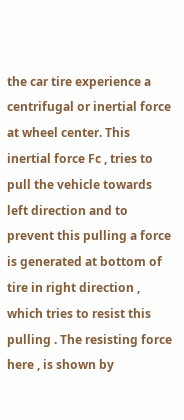the car tire experience a centrifugal or inertial force at wheel center. This inertial force Fc , tries to pull the vehicle towards left direction and to prevent this pulling a force is generated at bottom of tire in right direction , which tries to resist this pulling . The resisting force here , is shown by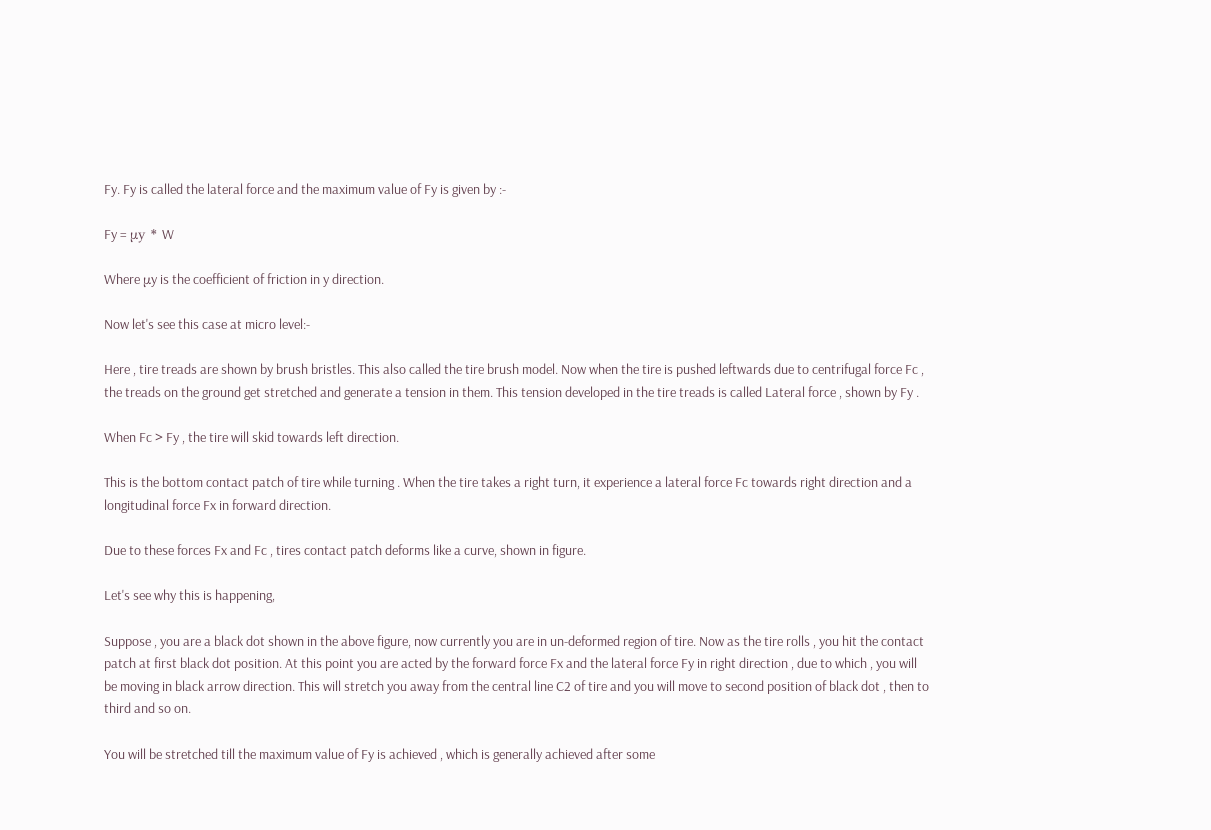Fy. Fy is called the lateral force and the maximum value of Fy is given by :-

Fy = μy * W

Where μy is the coefficient of friction in y direction.

Now let's see this case at micro level:-

Here , tire treads are shown by brush bristles. This also called the tire brush model. Now when the tire is pushed leftwards due to centrifugal force Fc , the treads on the ground get stretched and generate a tension in them. This tension developed in the tire treads is called Lateral force , shown by Fy .

When Fc > Fy , the tire will skid towards left direction.

This is the bottom contact patch of tire while turning . When the tire takes a right turn, it experience a lateral force Fc towards right direction and a longitudinal force Fx in forward direction.

Due to these forces Fx and Fc , tires contact patch deforms like a curve, shown in figure.

Let's see why this is happening,

Suppose , you are a black dot shown in the above figure, now currently you are in un-deformed region of tire. Now as the tire rolls , you hit the contact patch at first black dot position. At this point you are acted by the forward force Fx and the lateral force Fy in right direction , due to which , you will be moving in black arrow direction. This will stretch you away from the central line C2 of tire and you will move to second position of black dot , then to third and so on.

You will be stretched till the maximum value of Fy is achieved , which is generally achieved after some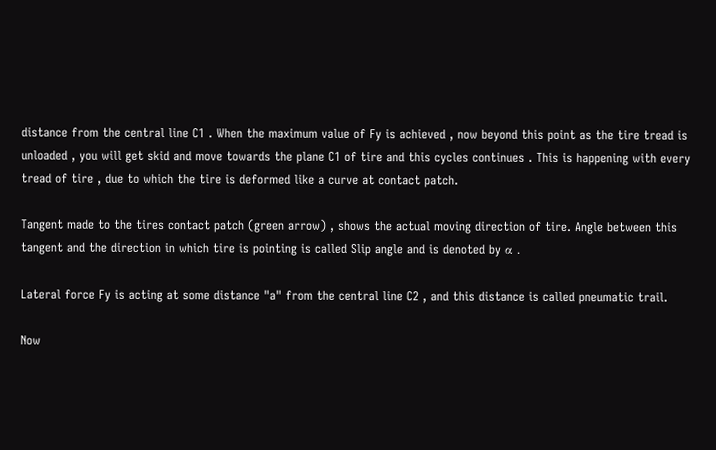distance from the central line C1 . When the maximum value of Fy is achieved , now beyond this point as the tire tread is unloaded , you will get skid and move towards the plane C1 of tire and this cycles continues . This is happening with every tread of tire , due to which the tire is deformed like a curve at contact patch.

Tangent made to the tires contact patch (green arrow) , shows the actual moving direction of tire. Angle between this tangent and the direction in which tire is pointing is called Slip angle and is denoted by α .

Lateral force Fy is acting at some distance "a" from the central line C2 , and this distance is called pneumatic trail.

Now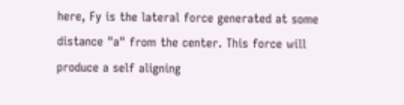here, Fy is the lateral force generated at some distance "a" from the center. This force will produce a self aligning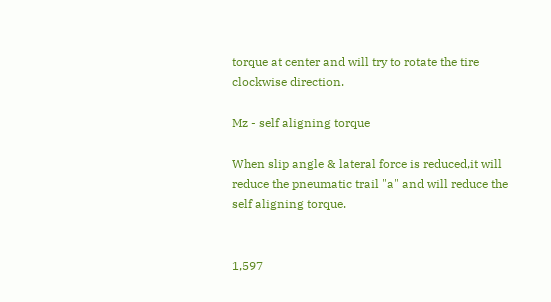torque at center and will try to rotate the tire clockwise direction.

Mz - self aligning torque

When slip angle & lateral force is reduced,it will reduce the pneumatic trail "a" and will reduce the self aligning torque.


1,597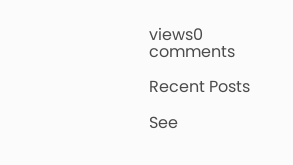views0 comments

Recent Posts

See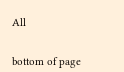All


bottom of page